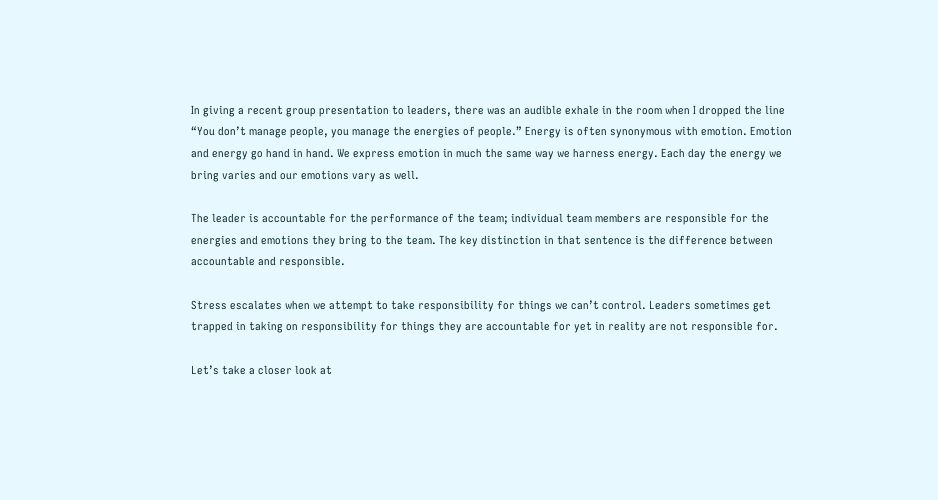In giving a recent group presentation to leaders, there was an audible exhale in the room when I dropped the line “You don’t manage people, you manage the energies of people.” Energy is often synonymous with emotion. Emotion and energy go hand in hand. We express emotion in much the same way we harness energy. Each day the energy we bring varies and our emotions vary as well.

The leader is accountable for the performance of the team; individual team members are responsible for the energies and emotions they bring to the team. The key distinction in that sentence is the difference between accountable and responsible.

Stress escalates when we attempt to take responsibility for things we can’t control. Leaders sometimes get trapped in taking on responsibility for things they are accountable for yet in reality are not responsible for.

Let’s take a closer look at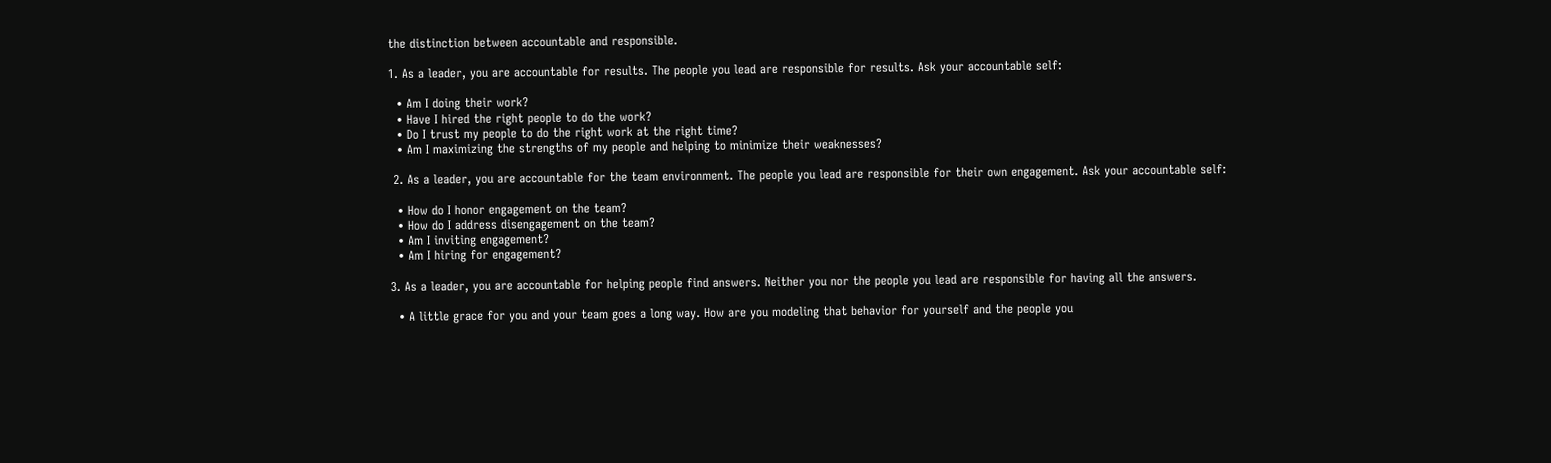the distinction between accountable and responsible.

1. As a leader, you are accountable for results. The people you lead are responsible for results. Ask your accountable self:

  • Am I doing their work?
  • Have I hired the right people to do the work?
  • Do I trust my people to do the right work at the right time?
  • Am I maximizing the strengths of my people and helping to minimize their weaknesses?

 2. As a leader, you are accountable for the team environment. The people you lead are responsible for their own engagement. Ask your accountable self:

  • How do I honor engagement on the team?
  • How do I address disengagement on the team?
  • Am I inviting engagement?
  • Am I hiring for engagement?

3. As a leader, you are accountable for helping people find answers. Neither you nor the people you lead are responsible for having all the answers.

  • A little grace for you and your team goes a long way. How are you modeling that behavior for yourself and the people you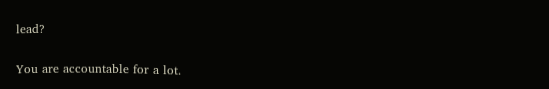lead?

You are accountable for a lot.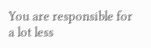You are responsible for a lot less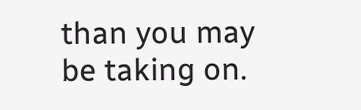than you may be taking on.